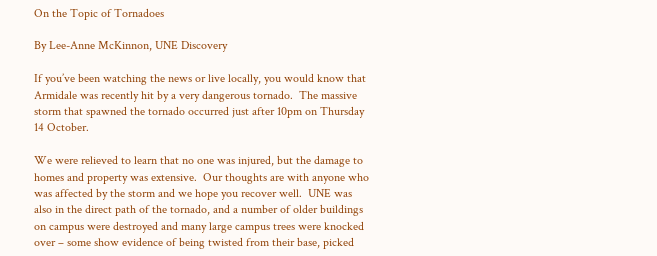On the Topic of Tornadoes

By Lee-Anne McKinnon, UNE Discovery

If you’ve been watching the news or live locally, you would know that Armidale was recently hit by a very dangerous tornado.  The massive storm that spawned the tornado occurred just after 10pm on Thursday 14 October.

We were relieved to learn that no one was injured, but the damage to homes and property was extensive.  Our thoughts are with anyone who was affected by the storm and we hope you recover well.  UNE was also in the direct path of the tornado, and a number of older buildings on campus were destroyed and many large campus trees were knocked over – some show evidence of being twisted from their base, picked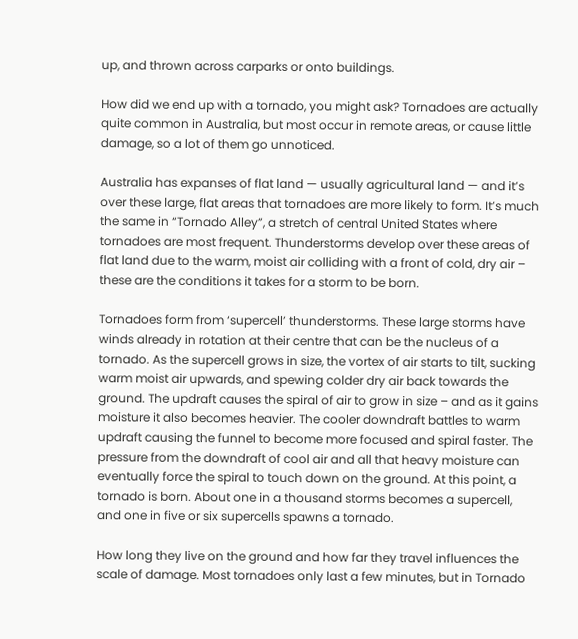up, and thrown across carparks or onto buildings.

How did we end up with a tornado, you might ask? Tornadoes are actually quite common in Australia, but most occur in remote areas, or cause little damage, so a lot of them go unnoticed.

Australia has expanses of flat land — usually agricultural land — and it’s over these large, flat areas that tornadoes are more likely to form. It’s much the same in “Tornado Alley”, a stretch of central United States where tornadoes are most frequent. Thunderstorms develop over these areas of flat land due to the warm, moist air colliding with a front of cold, dry air – these are the conditions it takes for a storm to be born.

Tornadoes form from ‘supercell’ thunderstorms. These large storms have winds already in rotation at their centre that can be the nucleus of a tornado. As the supercell grows in size, the vortex of air starts to tilt, sucking warm moist air upwards, and spewing colder dry air back towards the ground. The updraft causes the spiral of air to grow in size – and as it gains moisture it also becomes heavier. The cooler downdraft battles to warm updraft causing the funnel to become more focused and spiral faster. The pressure from the downdraft of cool air and all that heavy moisture can eventually force the spiral to touch down on the ground. At this point, a tornado is born. About one in a thousand storms becomes a supercell, and one in five or six supercells spawns a tornado.

How long they live on the ground and how far they travel influences the scale of damage. Most tornadoes only last a few minutes, but in Tornado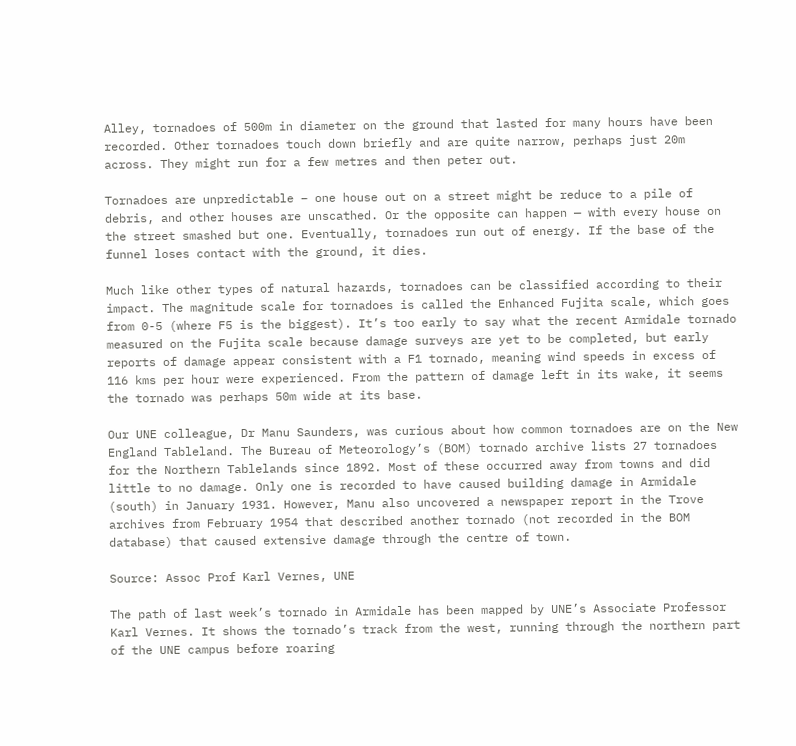Alley, tornadoes of 500m in diameter on the ground that lasted for many hours have been recorded. Other tornadoes touch down briefly and are quite narrow, perhaps just 20m across. They might run for a few metres and then peter out.

Tornadoes are unpredictable – one house out on a street might be reduce to a pile of debris, and other houses are unscathed. Or the opposite can happen — with every house on the street smashed but one. Eventually, tornadoes run out of energy. If the base of the funnel loses contact with the ground, it dies.

Much like other types of natural hazards, tornadoes can be classified according to their impact. The magnitude scale for tornadoes is called the Enhanced Fujita scale, which goes from 0-5 (where F5 is the biggest). It’s too early to say what the recent Armidale tornado measured on the Fujita scale because damage surveys are yet to be completed, but early reports of damage appear consistent with a F1 tornado, meaning wind speeds in excess of 116 kms per hour were experienced. From the pattern of damage left in its wake, it seems the tornado was perhaps 50m wide at its base.

Our UNE colleague, Dr Manu Saunders, was curious about how common tornadoes are on the New England Tableland. The Bureau of Meteorology’s (BOM) tornado archive lists 27 tornadoes for the Northern Tablelands since 1892. Most of these occurred away from towns and did little to no damage. Only one is recorded to have caused building damage in Armidale (south) in January 1931. However, Manu also uncovered a newspaper report in the Trove archives from February 1954 that described another tornado (not recorded in the BOM database) that caused extensive damage through the centre of town.

Source: Assoc Prof Karl Vernes, UNE

The path of last week’s tornado in Armidale has been mapped by UNE’s Associate Professor Karl Vernes. It shows the tornado’s track from the west, running through the northern part of the UNE campus before roaring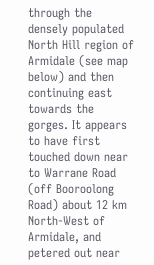through the densely populated North Hill region of Armidale (see map below) and then continuing east towards the gorges. It appears to have first touched down near to Warrane Road (off Booroolong Road) about 12 km North-West of Armidale, and petered out near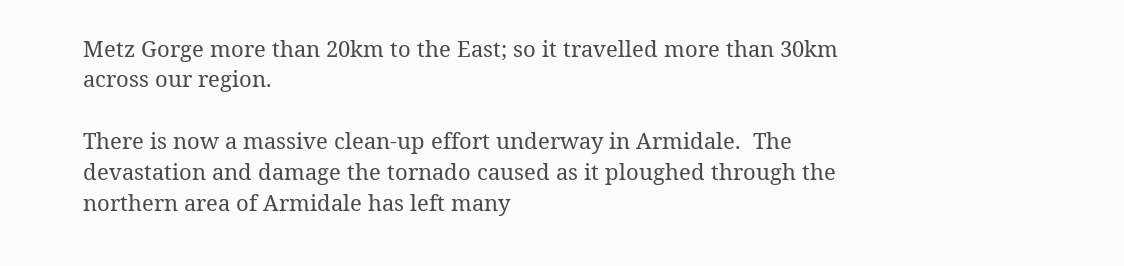Metz Gorge more than 20km to the East; so it travelled more than 30km across our region.

There is now a massive clean-up effort underway in Armidale.  The devastation and damage the tornado caused as it ploughed through the northern area of Armidale has left many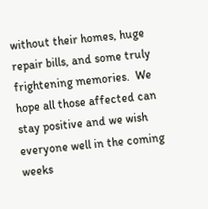without their homes, huge repair bills, and some truly frightening memories.  We hope all those affected can stay positive and we wish everyone well in the coming weeks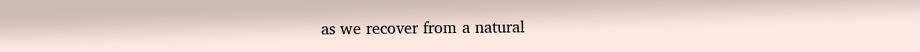as we recover from a natural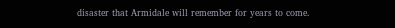disaster that Armidale will remember for years to come.